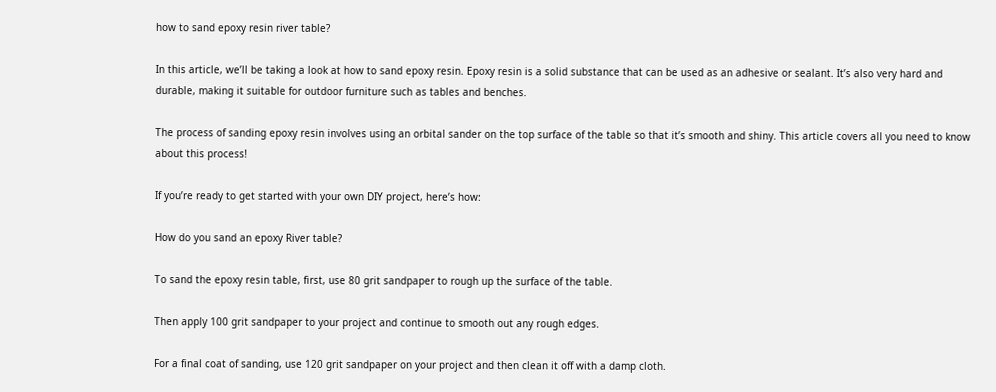how to sand epoxy resin river table?

In this article, we’ll be taking a look at how to sand epoxy resin. Epoxy resin is a solid substance that can be used as an adhesive or sealant. It’s also very hard and durable, making it suitable for outdoor furniture such as tables and benches.

The process of sanding epoxy resin involves using an orbital sander on the top surface of the table so that it’s smooth and shiny. This article covers all you need to know about this process!

If you’re ready to get started with your own DIY project, here’s how:

How do you sand an epoxy River table?

To sand the epoxy resin table, first, use 80 grit sandpaper to rough up the surface of the table.

Then apply 100 grit sandpaper to your project and continue to smooth out any rough edges.

For a final coat of sanding, use 120 grit sandpaper on your project and then clean it off with a damp cloth.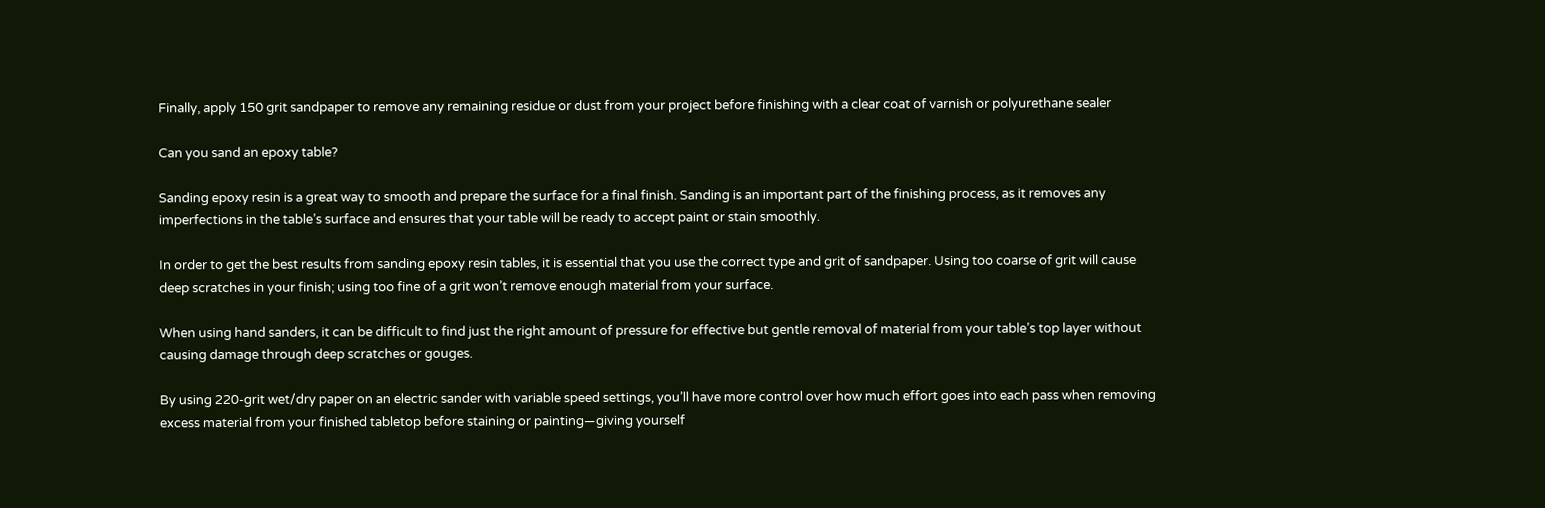Finally, apply 150 grit sandpaper to remove any remaining residue or dust from your project before finishing with a clear coat of varnish or polyurethane sealer

Can you sand an epoxy table?

Sanding epoxy resin is a great way to smooth and prepare the surface for a final finish. Sanding is an important part of the finishing process, as it removes any imperfections in the table’s surface and ensures that your table will be ready to accept paint or stain smoothly.

In order to get the best results from sanding epoxy resin tables, it is essential that you use the correct type and grit of sandpaper. Using too coarse of grit will cause deep scratches in your finish; using too fine of a grit won’t remove enough material from your surface.

When using hand sanders, it can be difficult to find just the right amount of pressure for effective but gentle removal of material from your table’s top layer without causing damage through deep scratches or gouges.

By using 220-grit wet/dry paper on an electric sander with variable speed settings, you’ll have more control over how much effort goes into each pass when removing excess material from your finished tabletop before staining or painting—giving yourself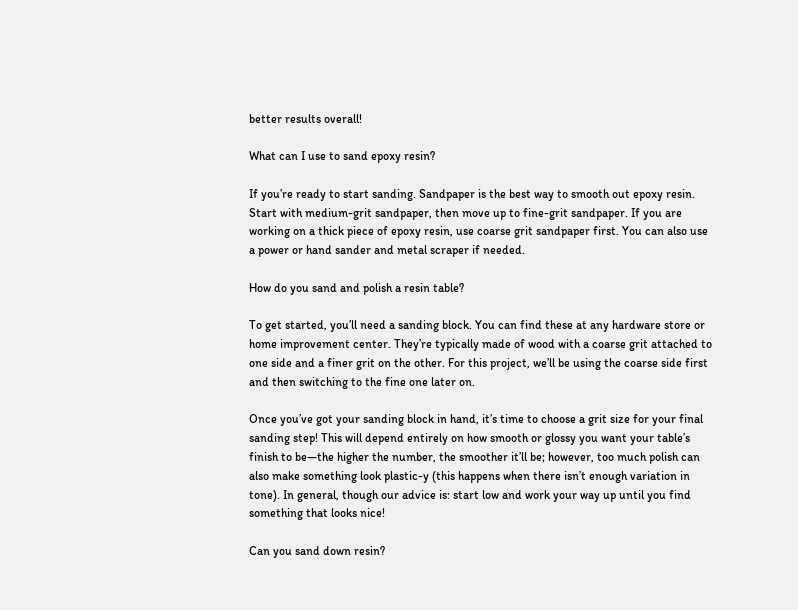better results overall!

What can I use to sand epoxy resin?

If you’re ready to start sanding. Sandpaper is the best way to smooth out epoxy resin. Start with medium-grit sandpaper, then move up to fine-grit sandpaper. If you are working on a thick piece of epoxy resin, use coarse grit sandpaper first. You can also use a power or hand sander and metal scraper if needed.

How do you sand and polish a resin table?

To get started, you’ll need a sanding block. You can find these at any hardware store or home improvement center. They’re typically made of wood with a coarse grit attached to one side and a finer grit on the other. For this project, we’ll be using the coarse side first and then switching to the fine one later on.

Once you’ve got your sanding block in hand, it’s time to choose a grit size for your final sanding step! This will depend entirely on how smooth or glossy you want your table’s finish to be—the higher the number, the smoother it’ll be; however, too much polish can also make something look plastic-y (this happens when there isn’t enough variation in tone). In general, though our advice is: start low and work your way up until you find something that looks nice!

Can you sand down resin?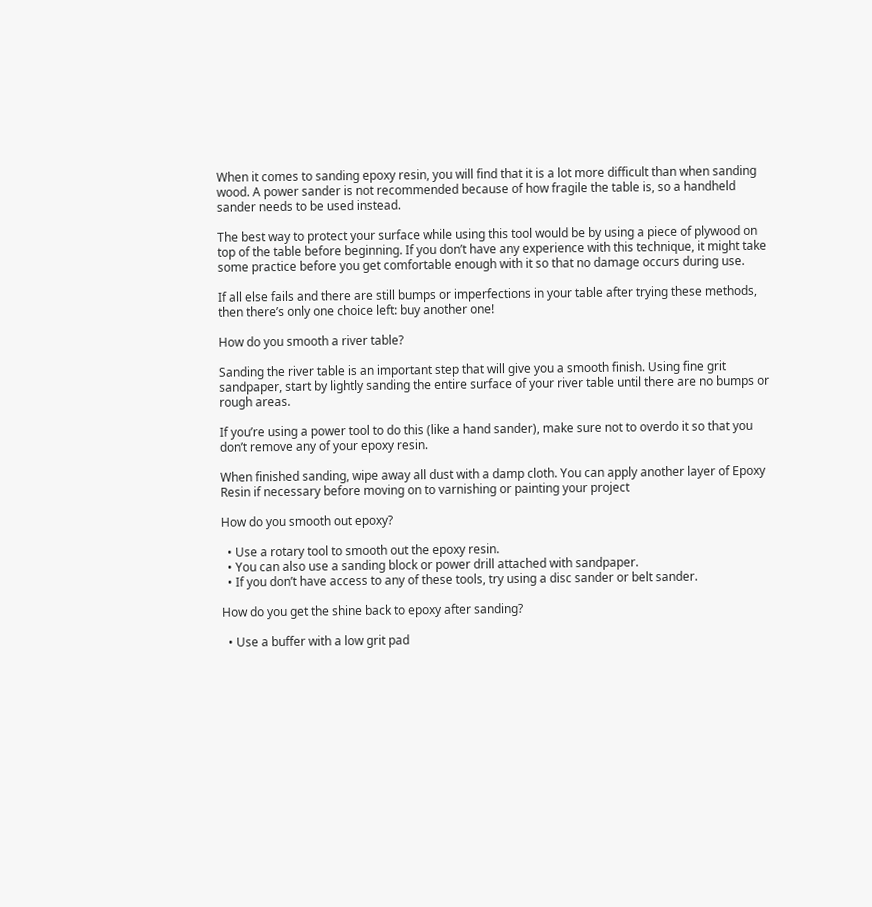When it comes to sanding epoxy resin, you will find that it is a lot more difficult than when sanding wood. A power sander is not recommended because of how fragile the table is, so a handheld sander needs to be used instead.

The best way to protect your surface while using this tool would be by using a piece of plywood on top of the table before beginning. If you don’t have any experience with this technique, it might take some practice before you get comfortable enough with it so that no damage occurs during use.

If all else fails and there are still bumps or imperfections in your table after trying these methods, then there’s only one choice left: buy another one!

How do you smooth a river table?

Sanding the river table is an important step that will give you a smooth finish. Using fine grit sandpaper, start by lightly sanding the entire surface of your river table until there are no bumps or rough areas.

If you’re using a power tool to do this (like a hand sander), make sure not to overdo it so that you don’t remove any of your epoxy resin.

When finished sanding, wipe away all dust with a damp cloth. You can apply another layer of Epoxy Resin if necessary before moving on to varnishing or painting your project

How do you smooth out epoxy?

  • Use a rotary tool to smooth out the epoxy resin.
  • You can also use a sanding block or power drill attached with sandpaper.
  • If you don’t have access to any of these tools, try using a disc sander or belt sander.

How do you get the shine back to epoxy after sanding?

  • Use a buffer with a low grit pad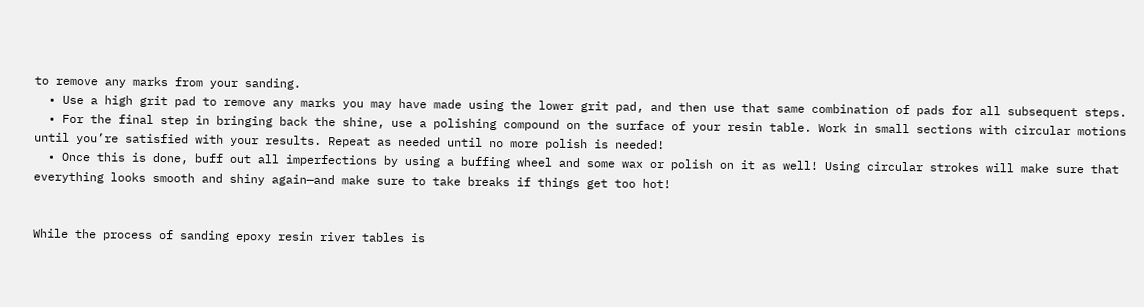to remove any marks from your sanding.
  • Use a high grit pad to remove any marks you may have made using the lower grit pad, and then use that same combination of pads for all subsequent steps.
  • For the final step in bringing back the shine, use a polishing compound on the surface of your resin table. Work in small sections with circular motions until you’re satisfied with your results. Repeat as needed until no more polish is needed!
  • Once this is done, buff out all imperfections by using a buffing wheel and some wax or polish on it as well! Using circular strokes will make sure that everything looks smooth and shiny again—and make sure to take breaks if things get too hot!


While the process of sanding epoxy resin river tables is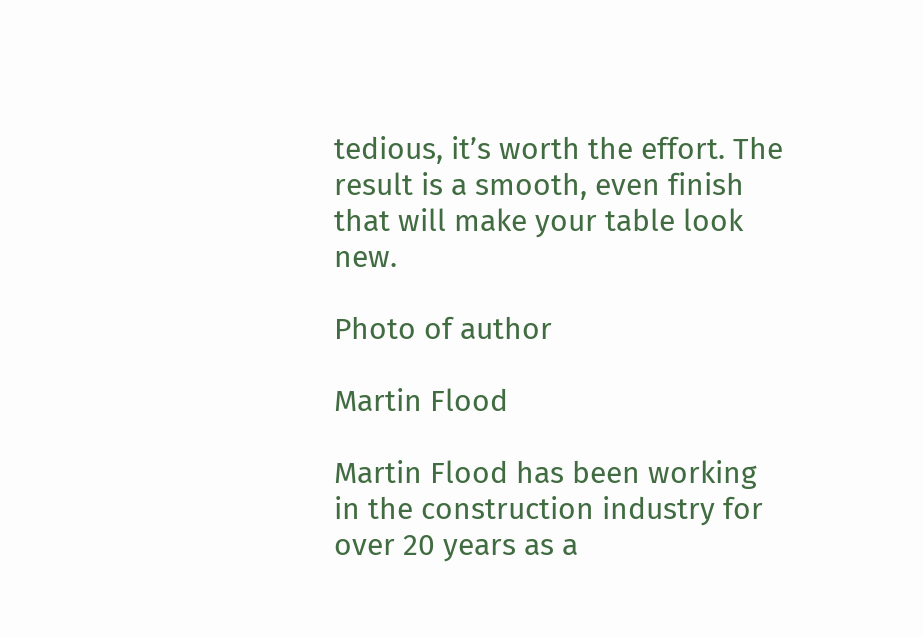tedious, it’s worth the effort. The result is a smooth, even finish that will make your table look new.

Photo of author

Martin Flood

Martin Flood has been working in the construction industry for over 20 years as a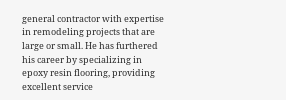general contractor with expertise in remodeling projects that are large or small. He has furthered his career by specializing in epoxy resin flooring, providing excellent service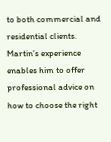to both commercial and residential clients. Martin’s experience enables him to offer professional advice on how to choose the right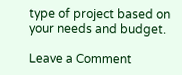type of project based on your needs and budget.

Leave a Comment